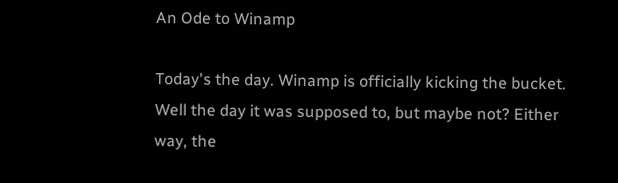An Ode to Winamp

Today's the day. Winamp is officially kicking the bucket. Well the day it was supposed to, but maybe not? Either way, the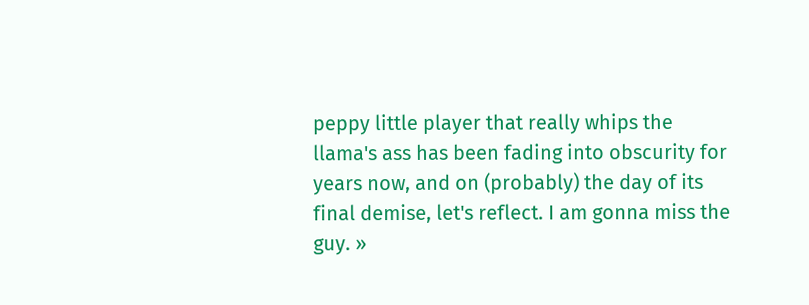peppy little player that really whips the llama's ass has been fading into obscurity for years now, and on (probably) the day of its final demise, let's reflect. I am gonna miss the guy. »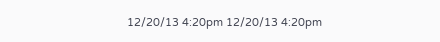12/20/13 4:20pm 12/20/13 4:20pm